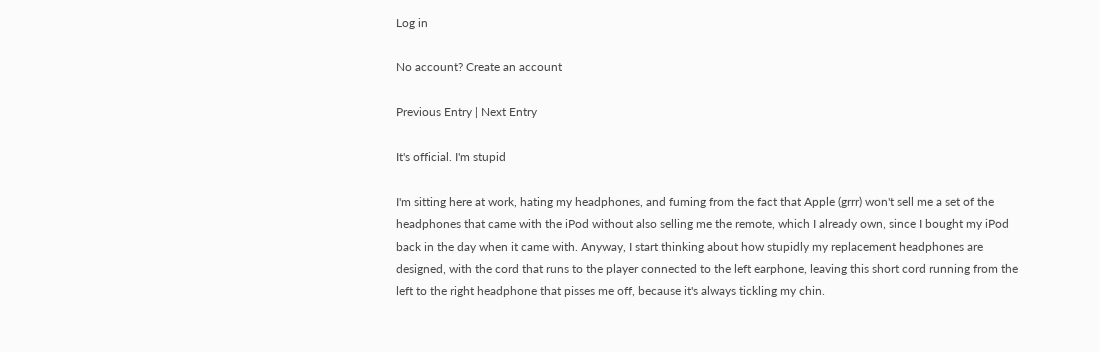Log in

No account? Create an account

Previous Entry | Next Entry

It's official. I'm stupid

I'm sitting here at work, hating my headphones, and fuming from the fact that Apple (grrr) won't sell me a set of the headphones that came with the iPod without also selling me the remote, which I already own, since I bought my iPod back in the day when it came with. Anyway, I start thinking about how stupidly my replacement headphones are designed, with the cord that runs to the player connected to the left earphone, leaving this short cord running from the left to the right headphone that pisses me off, because it's always tickling my chin.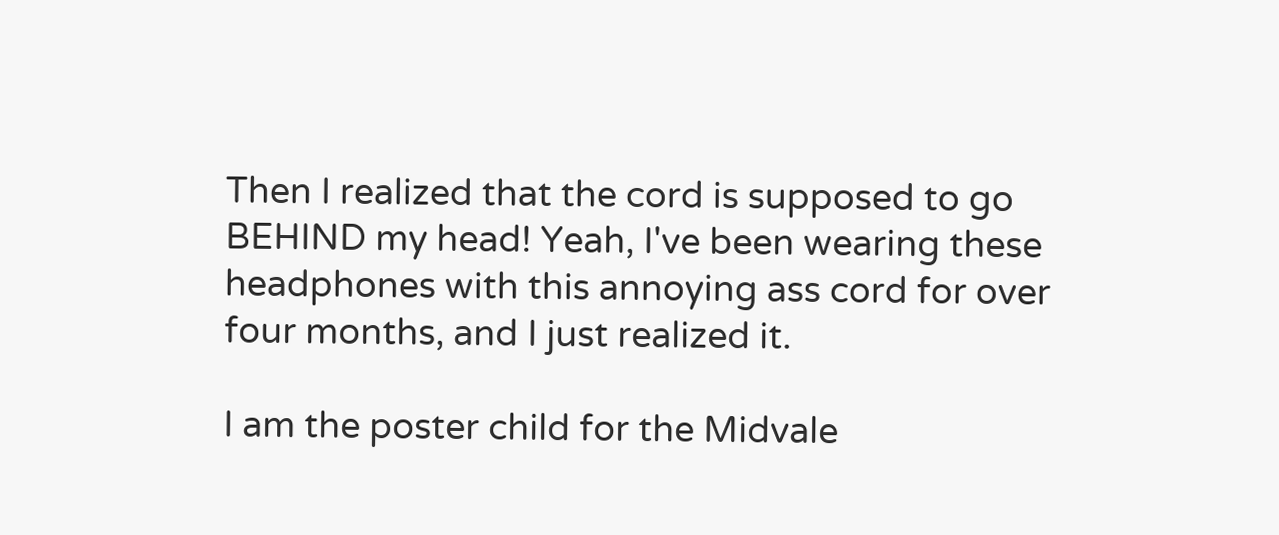Then I realized that the cord is supposed to go BEHIND my head! Yeah, I've been wearing these headphones with this annoying ass cord for over four months, and I just realized it.

I am the poster child for the Midvale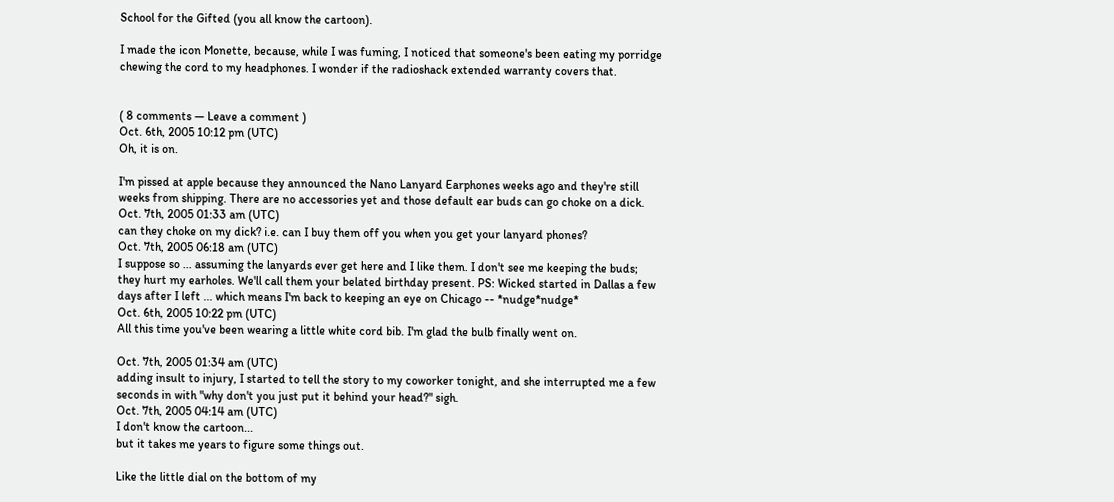School for the Gifted (you all know the cartoon).

I made the icon Monette, because, while I was fuming, I noticed that someone's been eating my porridge chewing the cord to my headphones. I wonder if the radioshack extended warranty covers that.


( 8 comments — Leave a comment )
Oct. 6th, 2005 10:12 pm (UTC)
Oh, it is on.

I'm pissed at apple because they announced the Nano Lanyard Earphones weeks ago and they're still weeks from shipping. There are no accessories yet and those default ear buds can go choke on a dick.
Oct. 7th, 2005 01:33 am (UTC)
can they choke on my dick? i.e. can I buy them off you when you get your lanyard phones?
Oct. 7th, 2005 06:18 am (UTC)
I suppose so ... assuming the lanyards ever get here and I like them. I don't see me keeping the buds; they hurt my earholes. We'll call them your belated birthday present. PS: Wicked started in Dallas a few days after I left ... which means I'm back to keeping an eye on Chicago -- *nudge*nudge*
Oct. 6th, 2005 10:22 pm (UTC)
All this time you've been wearing a little white cord bib. I'm glad the bulb finally went on.

Oct. 7th, 2005 01:34 am (UTC)
adding insult to injury, I started to tell the story to my coworker tonight, and she interrupted me a few seconds in with "why don't you just put it behind your head?" sigh.
Oct. 7th, 2005 04:14 am (UTC)
I don't know the cartoon...
but it takes me years to figure some things out.

Like the little dial on the bottom of my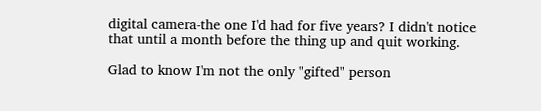digital camera-the one I'd had for five years? I didn't notice that until a month before the thing up and quit working.

Glad to know I'm not the only "gifted" person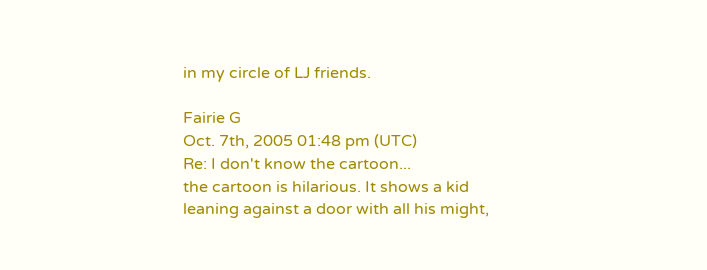in my circle of LJ friends.

Fairie G
Oct. 7th, 2005 01:48 pm (UTC)
Re: I don't know the cartoon...
the cartoon is hilarious. It shows a kid leaning against a door with all his might,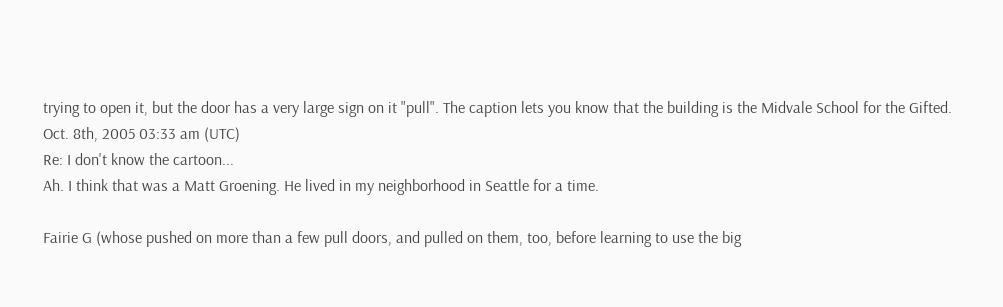trying to open it, but the door has a very large sign on it "pull". The caption lets you know that the building is the Midvale School for the Gifted.
Oct. 8th, 2005 03:33 am (UTC)
Re: I don't know the cartoon...
Ah. I think that was a Matt Groening. He lived in my neighborhood in Seattle for a time.

Fairie G (whose pushed on more than a few pull doors, and pulled on them, too, before learning to use the big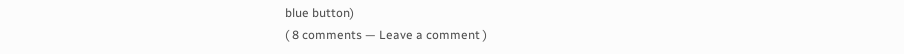blue button)
( 8 comments — Leave a comment )